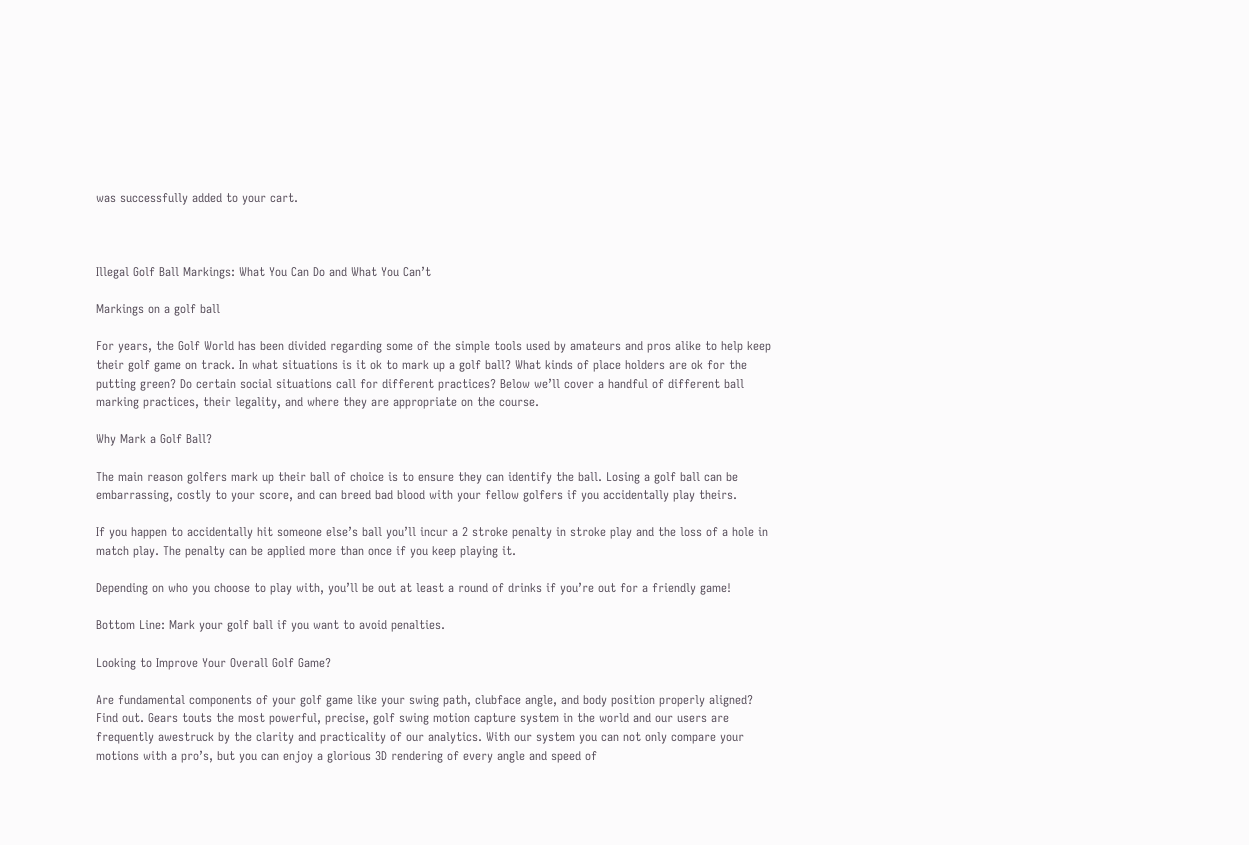was successfully added to your cart.



Illegal Golf Ball Markings: What You Can Do and What You Can’t

Markings on a golf ball

For years, the Golf World has been divided regarding some of the simple tools used by amateurs and pros alike to help keep their golf game on track. In what situations is it ok to mark up a golf ball? What kinds of place holders are ok for the putting green? Do certain social situations call for different practices? Below we’ll cover a handful of different ball marking practices, their legality, and where they are appropriate on the course.

Why Mark a Golf Ball?

The main reason golfers mark up their ball of choice is to ensure they can identify the ball. Losing a golf ball can be embarrassing, costly to your score, and can breed bad blood with your fellow golfers if you accidentally play theirs.

If you happen to accidentally hit someone else’s ball you’ll incur a 2 stroke penalty in stroke play and the loss of a hole in match play. The penalty can be applied more than once if you keep playing it.

Depending on who you choose to play with, you’ll be out at least a round of drinks if you’re out for a friendly game!

Bottom Line: Mark your golf ball if you want to avoid penalties.

Looking to Improve Your Overall Golf Game?

Are fundamental components of your golf game like your swing path, clubface angle, and body position properly aligned? Find out. Gears touts the most powerful, precise, golf swing motion capture system in the world and our users are frequently awestruck by the clarity and practicality of our analytics. With our system you can not only compare your motions with a pro’s, but you can enjoy a glorious 3D rendering of every angle and speed of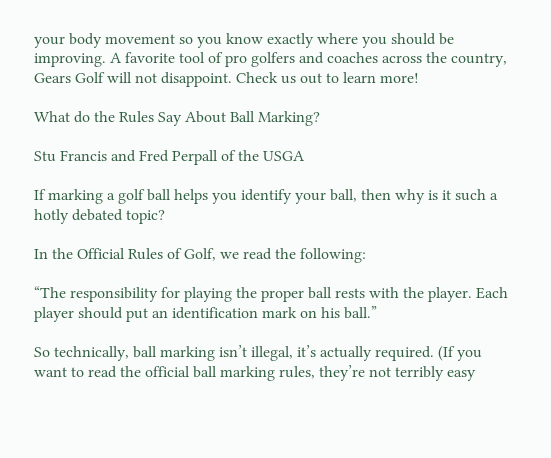your body movement so you know exactly where you should be improving. A favorite tool of pro golfers and coaches across the country, Gears Golf will not disappoint. Check us out to learn more!

What do the Rules Say About Ball Marking?

Stu Francis and Fred Perpall of the USGA

If marking a golf ball helps you identify your ball, then why is it such a hotly debated topic?

In the Official Rules of Golf, we read the following:

“The responsibility for playing the proper ball rests with the player. Each player should put an identification mark on his ball.”

So technically, ball marking isn’t illegal, it’s actually required. (If you want to read the official ball marking rules, they’re not terribly easy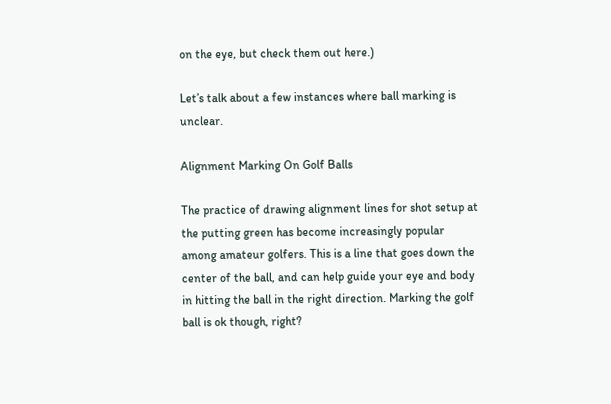on the eye, but check them out here.)

Let’s talk about a few instances where ball marking is unclear.

Alignment Marking On Golf Balls

The practice of drawing alignment lines for shot setup at the putting green has become increasingly popular among amateur golfers. This is a line that goes down the center of the ball, and can help guide your eye and body in hitting the ball in the right direction. Marking the golf ball is ok though, right?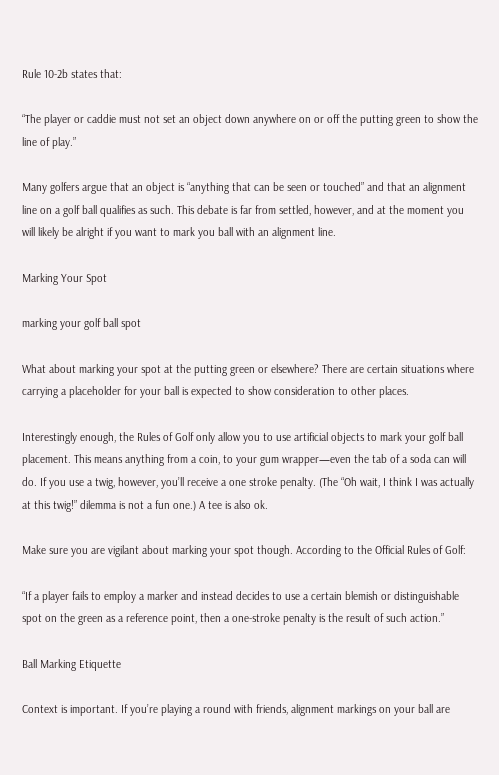Rule 10-2b states that:

“The player or caddie must not set an object down anywhere on or off the putting green to show the line of play.”

Many golfers argue that an object is “anything that can be seen or touched” and that an alignment line on a golf ball qualifies as such. This debate is far from settled, however, and at the moment you will likely be alright if you want to mark you ball with an alignment line.

Marking Your Spot

marking your golf ball spot

What about marking your spot at the putting green or elsewhere? There are certain situations where carrying a placeholder for your ball is expected to show consideration to other places.

Interestingly enough, the Rules of Golf only allow you to use artificial objects to mark your golf ball placement. This means anything from a coin, to your gum wrapper—even the tab of a soda can will do. If you use a twig, however, you’ll receive a one stroke penalty. (The “Oh wait, I think I was actually at this twig!” dilemma is not a fun one.) A tee is also ok.

Make sure you are vigilant about marking your spot though. According to the Official Rules of Golf:

“If a player fails to employ a marker and instead decides to use a certain blemish or distinguishable spot on the green as a reference point, then a one-stroke penalty is the result of such action.”

Ball Marking Etiquette

Context is important. If you’re playing a round with friends, alignment markings on your ball are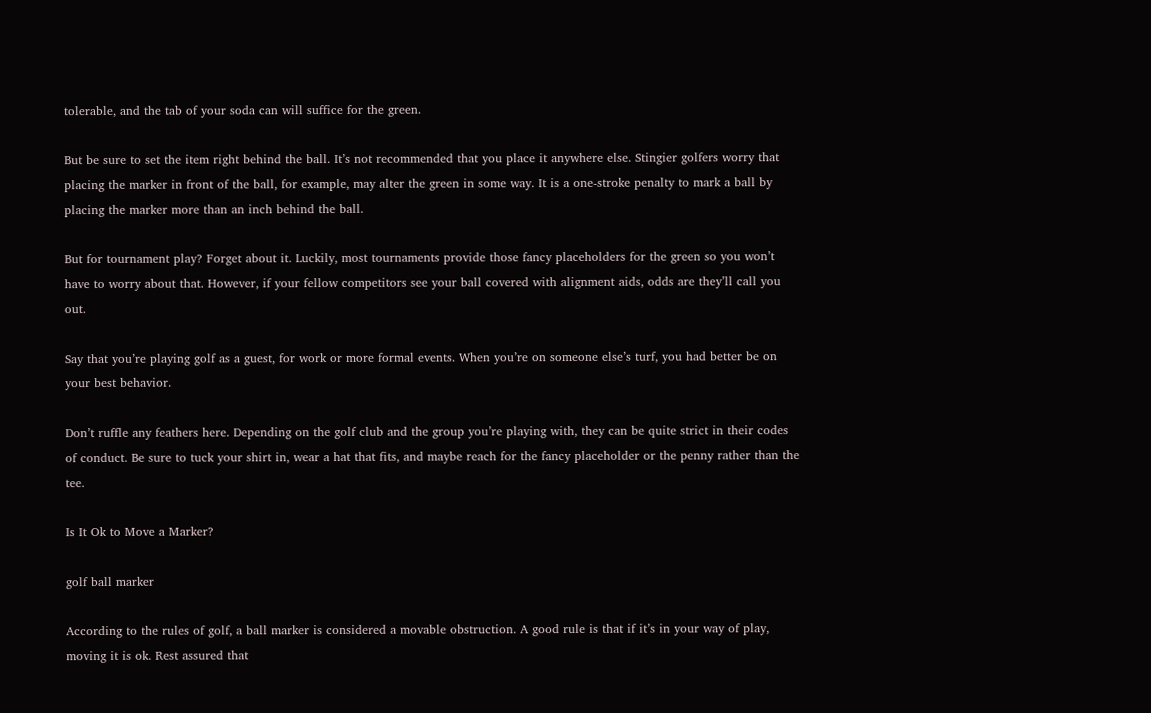tolerable, and the tab of your soda can will suffice for the green.

But be sure to set the item right behind the ball. It’s not recommended that you place it anywhere else. Stingier golfers worry that placing the marker in front of the ball, for example, may alter the green in some way. It is a one-stroke penalty to mark a ball by placing the marker more than an inch behind the ball.

But for tournament play? Forget about it. Luckily, most tournaments provide those fancy placeholders for the green so you won’t have to worry about that. However, if your fellow competitors see your ball covered with alignment aids, odds are they’ll call you out.

Say that you’re playing golf as a guest, for work or more formal events. When you’re on someone else’s turf, you had better be on your best behavior.

Don’t ruffle any feathers here. Depending on the golf club and the group you’re playing with, they can be quite strict in their codes of conduct. Be sure to tuck your shirt in, wear a hat that fits, and maybe reach for the fancy placeholder or the penny rather than the tee.

Is It Ok to Move a Marker?

golf ball marker

According to the rules of golf, a ball marker is considered a movable obstruction. A good rule is that if it’s in your way of play, moving it is ok. Rest assured that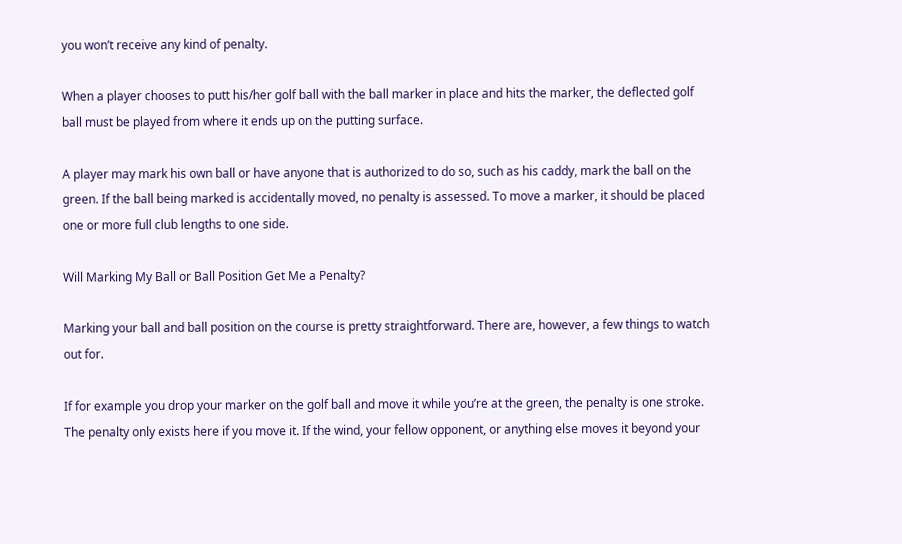you won’t receive any kind of penalty.

When a player chooses to putt his/her golf ball with the ball marker in place and hits the marker, the deflected golf ball must be played from where it ends up on the putting surface.

A player may mark his own ball or have anyone that is authorized to do so, such as his caddy, mark the ball on the green. If the ball being marked is accidentally moved, no penalty is assessed. To move a marker, it should be placed one or more full club lengths to one side.

Will Marking My Ball or Ball Position Get Me a Penalty?

Marking your ball and ball position on the course is pretty straightforward. There are, however, a few things to watch out for.

If for example you drop your marker on the golf ball and move it while you’re at the green, the penalty is one stroke. The penalty only exists here if you move it. If the wind, your fellow opponent, or anything else moves it beyond your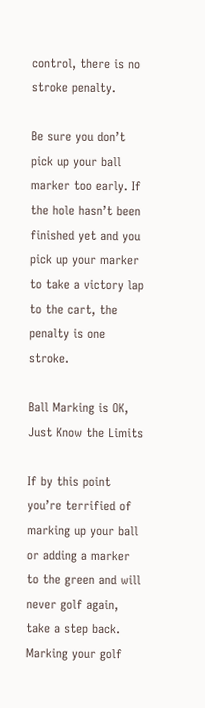control, there is no stroke penalty.

Be sure you don’t pick up your ball marker too early. If the hole hasn’t been finished yet and you pick up your marker to take a victory lap to the cart, the penalty is one stroke.

Ball Marking is OK, Just Know the Limits

If by this point you’re terrified of marking up your ball or adding a marker to the green and will never golf again, take a step back. Marking your golf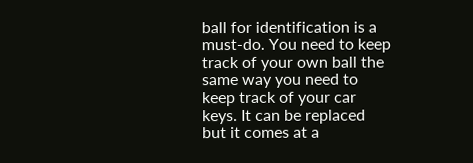ball for identification is a must-do. You need to keep track of your own ball the same way you need to keep track of your car keys. It can be replaced but it comes at a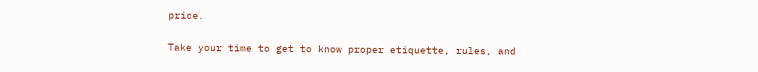price.

Take your time to get to know proper etiquette, rules, and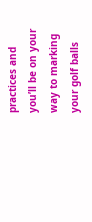practices and you’ll be on your way to marking your golf balls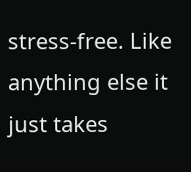stress-free. Like anything else it just takes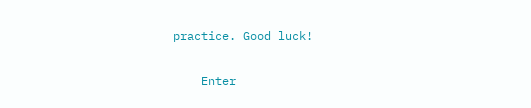practice. Good luck!

    Enter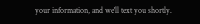your information, and we'll text you shortly.